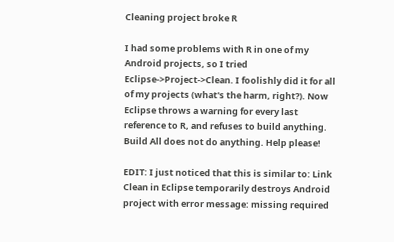Cleaning project broke R

I had some problems with R in one of my Android projects, so I tried Eclipse->Project->Clean. I foolishly did it for all of my projects (what's the harm, right?). Now Eclipse throws a warning for every last reference to R, and refuses to build anything. Build All does not do anything. Help please!

EDIT: I just noticed that this is similar to: Link Clean in Eclipse temporarily destroys Android project with error message: missing required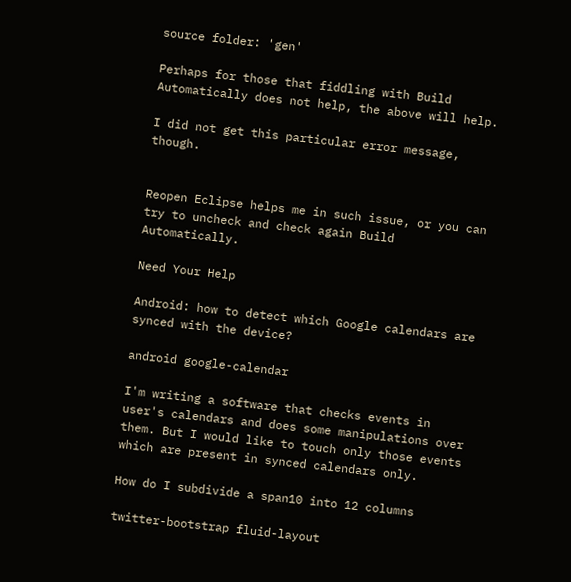source folder: 'gen'

Perhaps for those that fiddling with Build Automatically does not help, the above will help.

I did not get this particular error message, though.


Reopen Eclipse helps me in such issue, or you can try to uncheck and check again Build Automatically.

Need Your Help

Android: how to detect which Google calendars are synced with the device?

android google-calendar

I'm writing a software that checks events in user's calendars and does some manipulations over them. But I would like to touch only those events which are present in synced calendars only.

How do I subdivide a span10 into 12 columns

twitter-bootstrap fluid-layout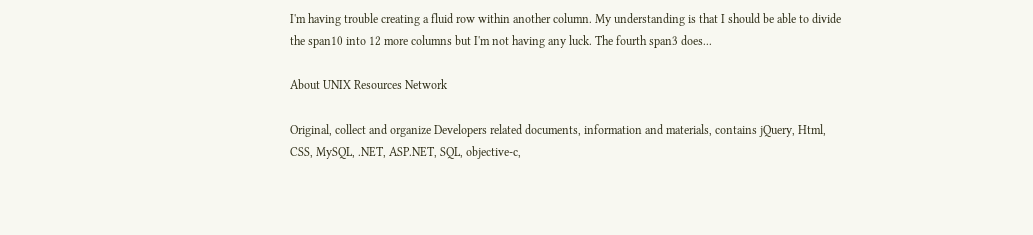I'm having trouble creating a fluid row within another column. My understanding is that I should be able to divide the span10 into 12 more columns but I'm not having any luck. The fourth span3 does...

About UNIX Resources Network

Original, collect and organize Developers related documents, information and materials, contains jQuery, Html, CSS, MySQL, .NET, ASP.NET, SQL, objective-c,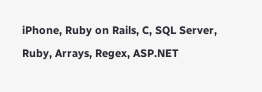iPhone, Ruby on Rails, C, SQL Server, Ruby, Arrays, Regex, ASP.NET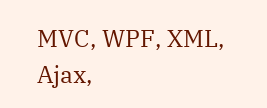MVC, WPF, XML, Ajax,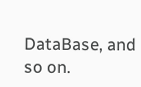DataBase, and so on.